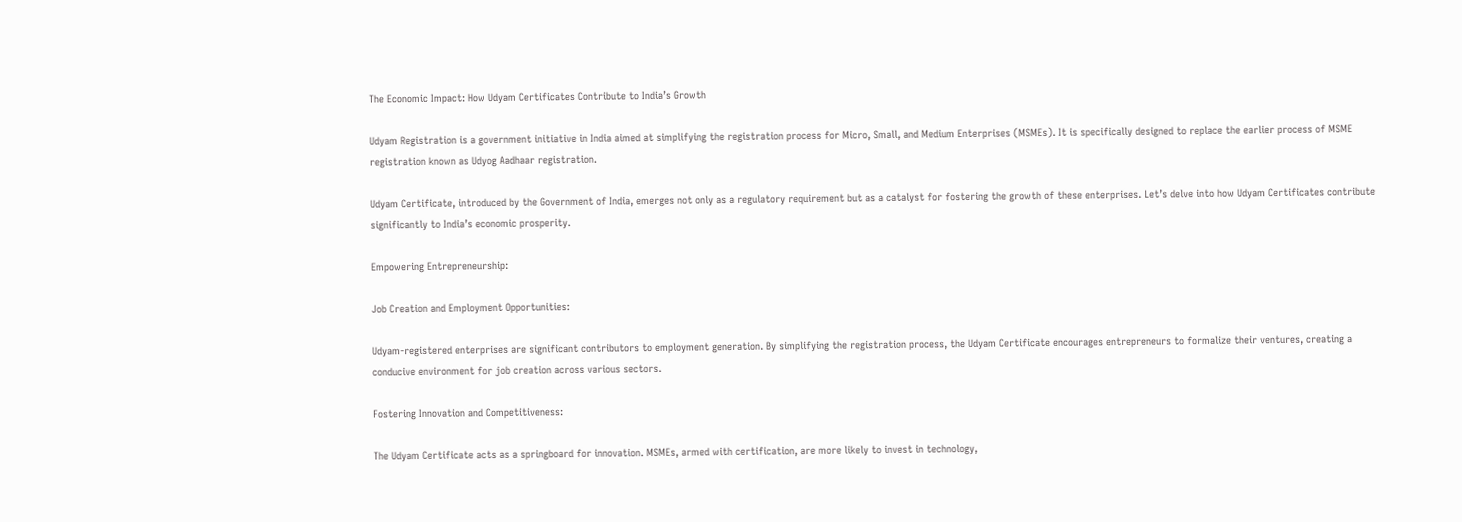The Economic Impact: How Udyam Certificates Contribute to India’s Growth

Udyam Registration is a government initiative in India aimed at simplifying the registration process for Micro, Small, and Medium Enterprises (MSMEs). It is specifically designed to replace the earlier process of MSME registration known as Udyog Aadhaar registration.

Udyam Certificate, introduced by the Government of India, emerges not only as a regulatory requirement but as a catalyst for fostering the growth of these enterprises. Let’s delve into how Udyam Certificates contribute significantly to India’s economic prosperity.

Empowering Entrepreneurship:

Job Creation and Employment Opportunities:

Udyam-registered enterprises are significant contributors to employment generation. By simplifying the registration process, the Udyam Certificate encourages entrepreneurs to formalize their ventures, creating a conducive environment for job creation across various sectors.

Fostering Innovation and Competitiveness:

The Udyam Certificate acts as a springboard for innovation. MSMEs, armed with certification, are more likely to invest in technology,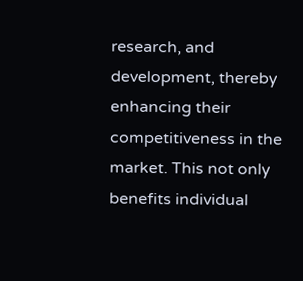research, and development, thereby enhancing their competitiveness in the market. This not only benefits individual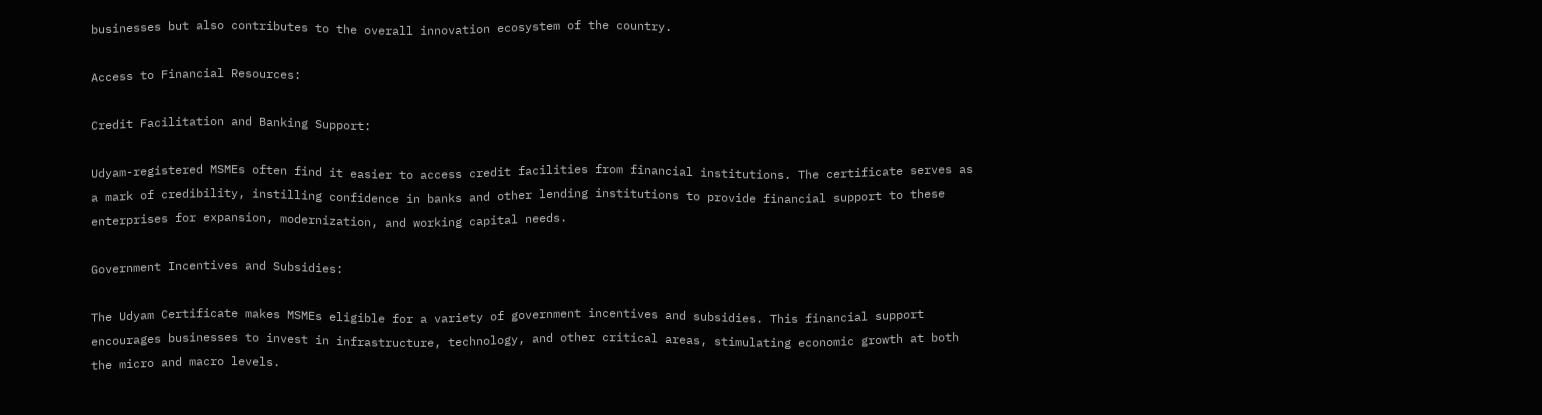businesses but also contributes to the overall innovation ecosystem of the country.

Access to Financial Resources:

Credit Facilitation and Banking Support:

Udyam-registered MSMEs often find it easier to access credit facilities from financial institutions. The certificate serves as a mark of credibility, instilling confidence in banks and other lending institutions to provide financial support to these enterprises for expansion, modernization, and working capital needs.

Government Incentives and Subsidies:

The Udyam Certificate makes MSMEs eligible for a variety of government incentives and subsidies. This financial support encourages businesses to invest in infrastructure, technology, and other critical areas, stimulating economic growth at both the micro and macro levels.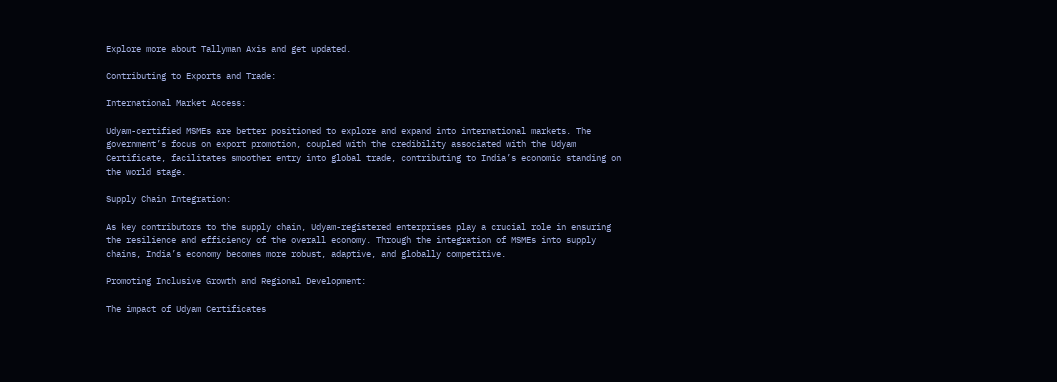Explore more about Tallyman Axis and get updated.

Contributing to Exports and Trade:

International Market Access:

Udyam-certified MSMEs are better positioned to explore and expand into international markets. The government’s focus on export promotion, coupled with the credibility associated with the Udyam Certificate, facilitates smoother entry into global trade, contributing to India’s economic standing on the world stage.

Supply Chain Integration:

As key contributors to the supply chain, Udyam-registered enterprises play a crucial role in ensuring the resilience and efficiency of the overall economy. Through the integration of MSMEs into supply chains, India’s economy becomes more robust, adaptive, and globally competitive.

Promoting Inclusive Growth and Regional Development:

The impact of Udyam Certificates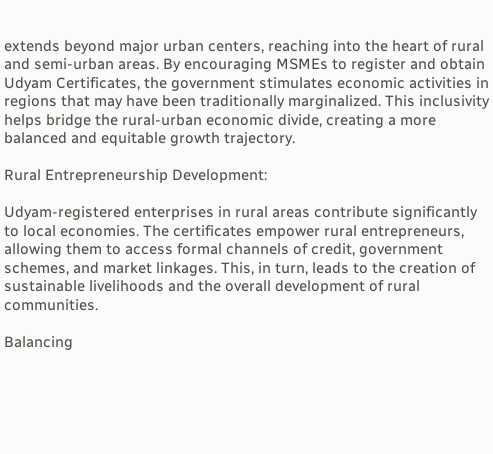extends beyond major urban centers, reaching into the heart of rural and semi-urban areas. By encouraging MSMEs to register and obtain Udyam Certificates, the government stimulates economic activities in regions that may have been traditionally marginalized. This inclusivity helps bridge the rural-urban economic divide, creating a more balanced and equitable growth trajectory.

Rural Entrepreneurship Development:

Udyam-registered enterprises in rural areas contribute significantly to local economies. The certificates empower rural entrepreneurs, allowing them to access formal channels of credit, government schemes, and market linkages. This, in turn, leads to the creation of sustainable livelihoods and the overall development of rural communities.

Balancing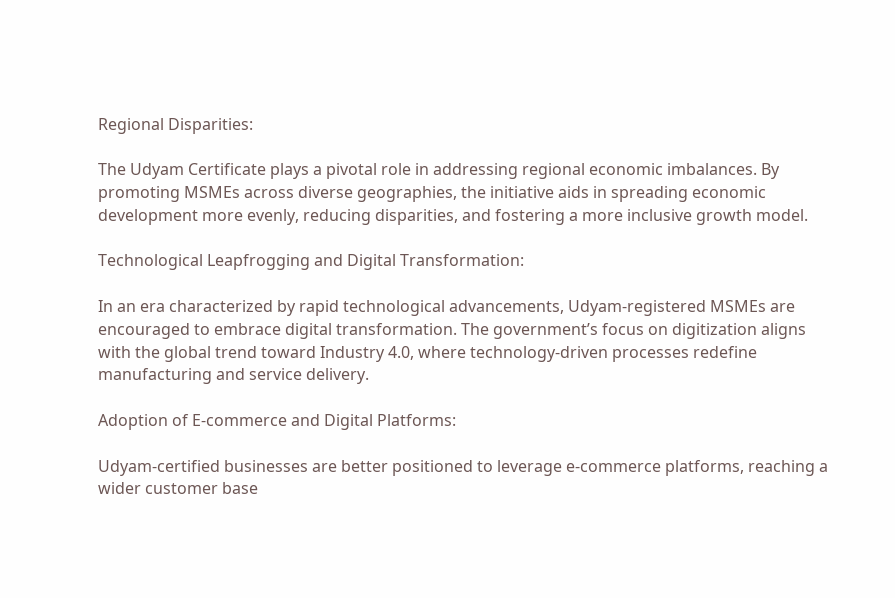Regional Disparities:

The Udyam Certificate plays a pivotal role in addressing regional economic imbalances. By promoting MSMEs across diverse geographies, the initiative aids in spreading economic development more evenly, reducing disparities, and fostering a more inclusive growth model.

Technological Leapfrogging and Digital Transformation:

In an era characterized by rapid technological advancements, Udyam-registered MSMEs are encouraged to embrace digital transformation. The government’s focus on digitization aligns with the global trend toward Industry 4.0, where technology-driven processes redefine manufacturing and service delivery.

Adoption of E-commerce and Digital Platforms:

Udyam-certified businesses are better positioned to leverage e-commerce platforms, reaching a wider customer base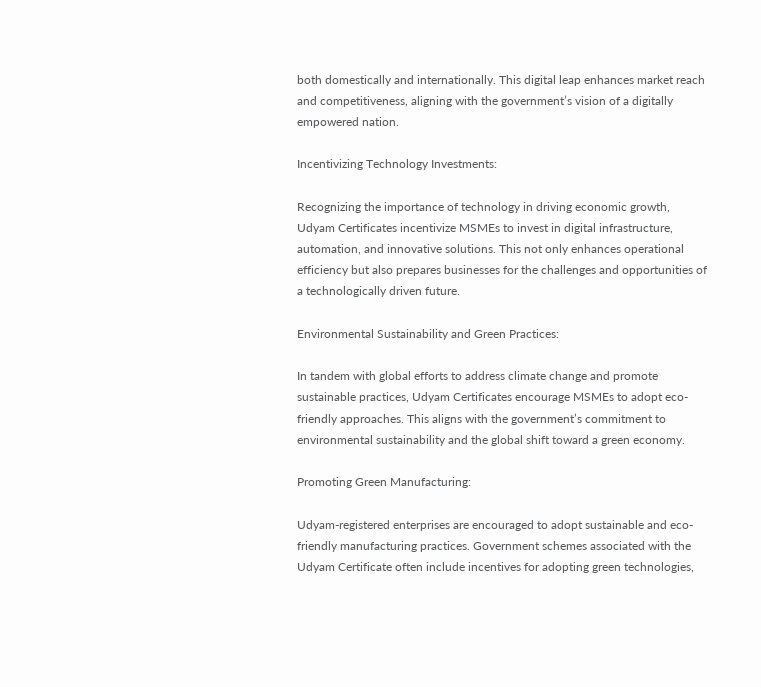both domestically and internationally. This digital leap enhances market reach and competitiveness, aligning with the government’s vision of a digitally empowered nation.

Incentivizing Technology Investments:

Recognizing the importance of technology in driving economic growth, Udyam Certificates incentivize MSMEs to invest in digital infrastructure, automation, and innovative solutions. This not only enhances operational efficiency but also prepares businesses for the challenges and opportunities of a technologically driven future.

Environmental Sustainability and Green Practices:

In tandem with global efforts to address climate change and promote sustainable practices, Udyam Certificates encourage MSMEs to adopt eco-friendly approaches. This aligns with the government’s commitment to environmental sustainability and the global shift toward a green economy.

Promoting Green Manufacturing:

Udyam-registered enterprises are encouraged to adopt sustainable and eco-friendly manufacturing practices. Government schemes associated with the Udyam Certificate often include incentives for adopting green technologies,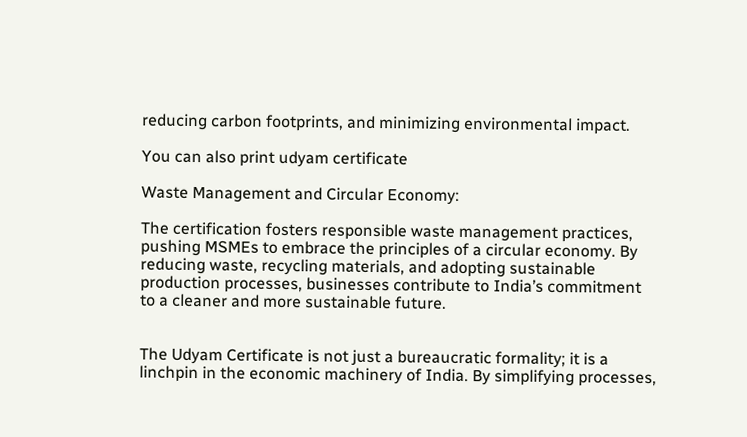reducing carbon footprints, and minimizing environmental impact.

You can also print udyam certificate

Waste Management and Circular Economy:

The certification fosters responsible waste management practices, pushing MSMEs to embrace the principles of a circular economy. By reducing waste, recycling materials, and adopting sustainable production processes, businesses contribute to India’s commitment to a cleaner and more sustainable future.


The Udyam Certificate is not just a bureaucratic formality; it is a linchpin in the economic machinery of India. By simplifying processes,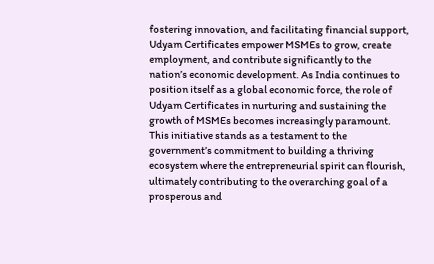fostering innovation, and facilitating financial support, Udyam Certificates empower MSMEs to grow, create employment, and contribute significantly to the nation’s economic development. As India continues to position itself as a global economic force, the role of Udyam Certificates in nurturing and sustaining the growth of MSMEs becomes increasingly paramount. This initiative stands as a testament to the government’s commitment to building a thriving ecosystem where the entrepreneurial spirit can flourish, ultimately contributing to the overarching goal of a prosperous and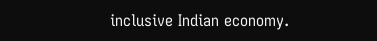inclusive Indian economy.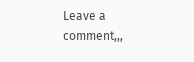Leave a comment,,,